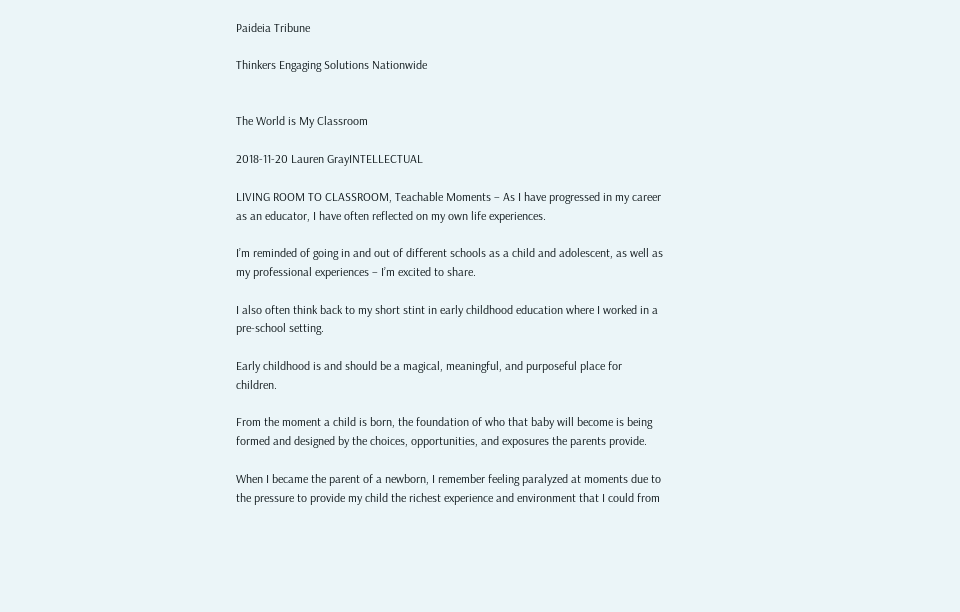Paideia Tribune

Thinkers Engaging Solutions Nationwide


The World is My Classroom

2018-11-20 Lauren GrayINTELLECTUAL

LIVING ROOM TO CLASSROOM, Teachable Moments – As I have progressed in my career as an educator, I have often reflected on my own life experiences.

I’m reminded of going in and out of different schools as a child and adolescent, as well as my professional experiences – I’m excited to share.

I also often think back to my short stint in early childhood education where I worked in a pre-school setting.

Early childhood is and should be a magical, meaningful, and purposeful place for children.

From the moment a child is born, the foundation of who that baby will become is being formed and designed by the choices, opportunities, and exposures the parents provide.

When I became the parent of a newborn, I remember feeling paralyzed at moments due to the pressure to provide my child the richest experience and environment that I could from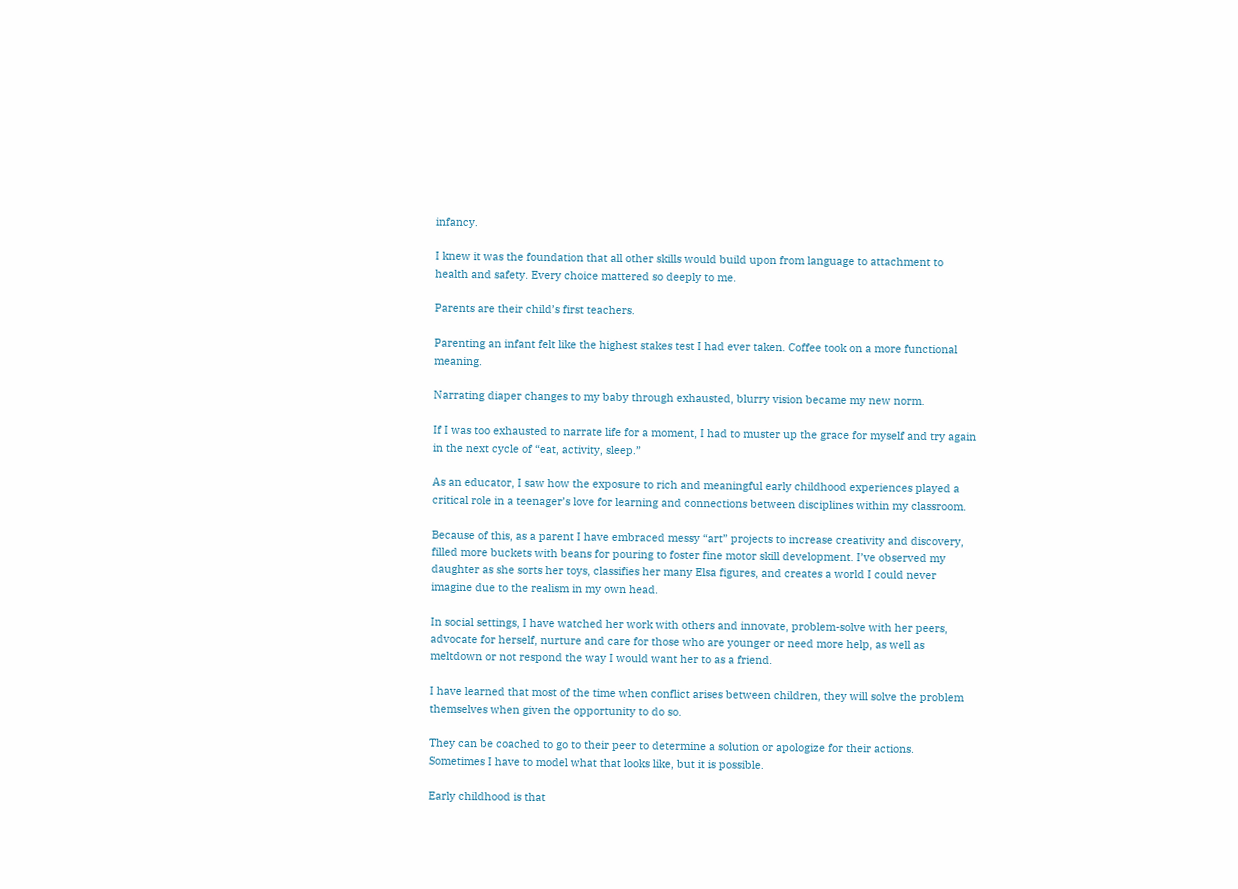infancy.

I knew it was the foundation that all other skills would build upon from language to attachment to health and safety. Every choice mattered so deeply to me.

Parents are their child’s first teachers.

Parenting an infant felt like the highest stakes test I had ever taken. Coffee took on a more functional meaning.

Narrating diaper changes to my baby through exhausted, blurry vision became my new norm.

If I was too exhausted to narrate life for a moment, I had to muster up the grace for myself and try again in the next cycle of “eat, activity, sleep.”

As an educator, I saw how the exposure to rich and meaningful early childhood experiences played a critical role in a teenager’s love for learning and connections between disciplines within my classroom.

Because of this, as a parent I have embraced messy “art” projects to increase creativity and discovery, filled more buckets with beans for pouring to foster fine motor skill development. I’ve observed my daughter as she sorts her toys, classifies her many Elsa figures, and creates a world I could never imagine due to the realism in my own head.

In social settings, I have watched her work with others and innovate, problem-solve with her peers, advocate for herself, nurture and care for those who are younger or need more help, as well as meltdown or not respond the way I would want her to as a friend.

I have learned that most of the time when conflict arises between children, they will solve the problem themselves when given the opportunity to do so.

They can be coached to go to their peer to determine a solution or apologize for their actions. Sometimes I have to model what that looks like, but it is possible.

Early childhood is that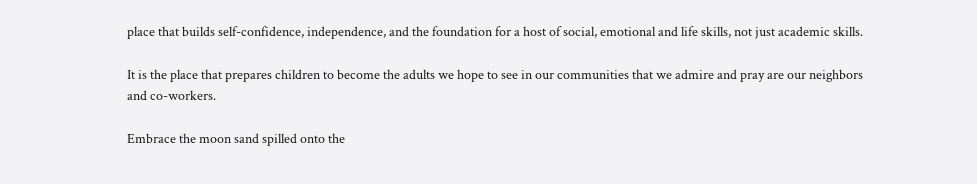place that builds self-confidence, independence, and the foundation for a host of social, emotional and life skills, not just academic skills.

It is the place that prepares children to become the adults we hope to see in our communities that we admire and pray are our neighbors and co-workers.

Embrace the moon sand spilled onto the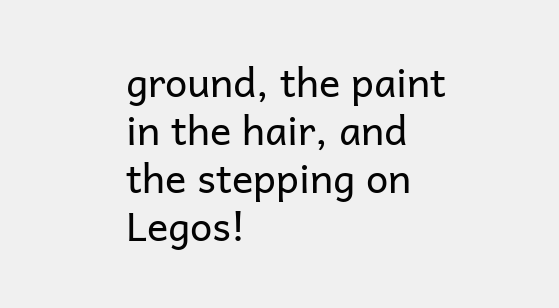ground, the paint in the hair, and the stepping on Legos!